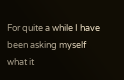For quite a while I have been asking myself what it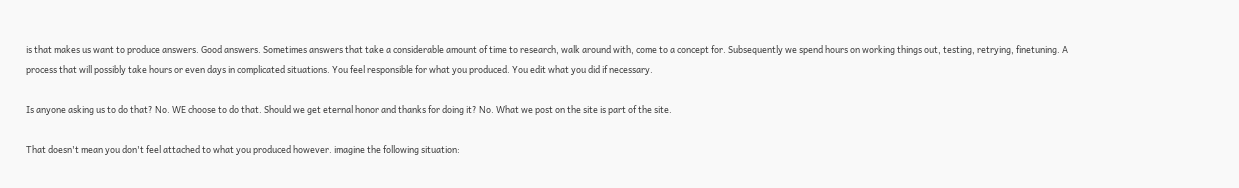is that makes us want to produce answers. Good answers. Sometimes answers that take a considerable amount of time to research, walk around with, come to a concept for. Subsequently we spend hours on working things out, testing, retrying, finetuning. A process that will possibly take hours or even days in complicated situations. You feel responsible for what you produced. You edit what you did if necessary.

Is anyone asking us to do that? No. WE choose to do that. Should we get eternal honor and thanks for doing it? No. What we post on the site is part of the site.

That doesn't mean you don't feel attached to what you produced however. imagine the following situation: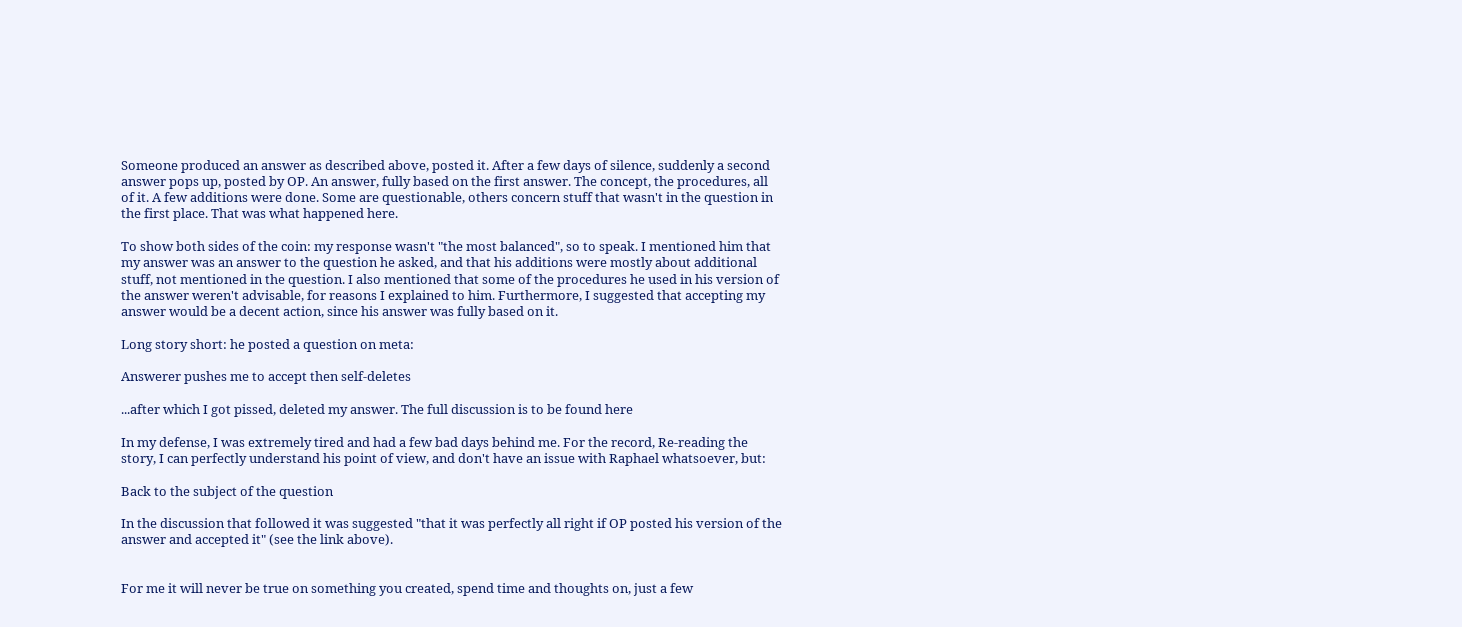Someone produced an answer as described above, posted it. After a few days of silence, suddenly a second answer pops up, posted by OP. An answer, fully based on the first answer. The concept, the procedures, all of it. A few additions were done. Some are questionable, others concern stuff that wasn't in the question in the first place. That was what happened here.

To show both sides of the coin: my response wasn't "the most balanced", so to speak. I mentioned him that my answer was an answer to the question he asked, and that his additions were mostly about additional stuff, not mentioned in the question. I also mentioned that some of the procedures he used in his version of the answer weren't advisable, for reasons I explained to him. Furthermore, I suggested that accepting my answer would be a decent action, since his answer was fully based on it.

Long story short: he posted a question on meta:

Answerer pushes me to accept then self-deletes

...after which I got pissed, deleted my answer. The full discussion is to be found here

In my defense, I was extremely tired and had a few bad days behind me. For the record, Re-reading the story, I can perfectly understand his point of view, and don't have an issue with Raphael whatsoever, but:

Back to the subject of the question

In the discussion that followed it was suggested "that it was perfectly all right if OP posted his version of the answer and accepted it" (see the link above).


For me it will never be true on something you created, spend time and thoughts on, just a few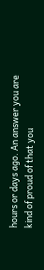hours or days ago. An answer you are kind of proud of that you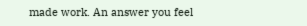made work. An answer you feel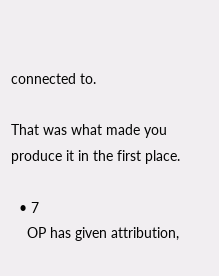connected to.

That was what made you produce it in the first place.

  • 7
    OP has given attribution,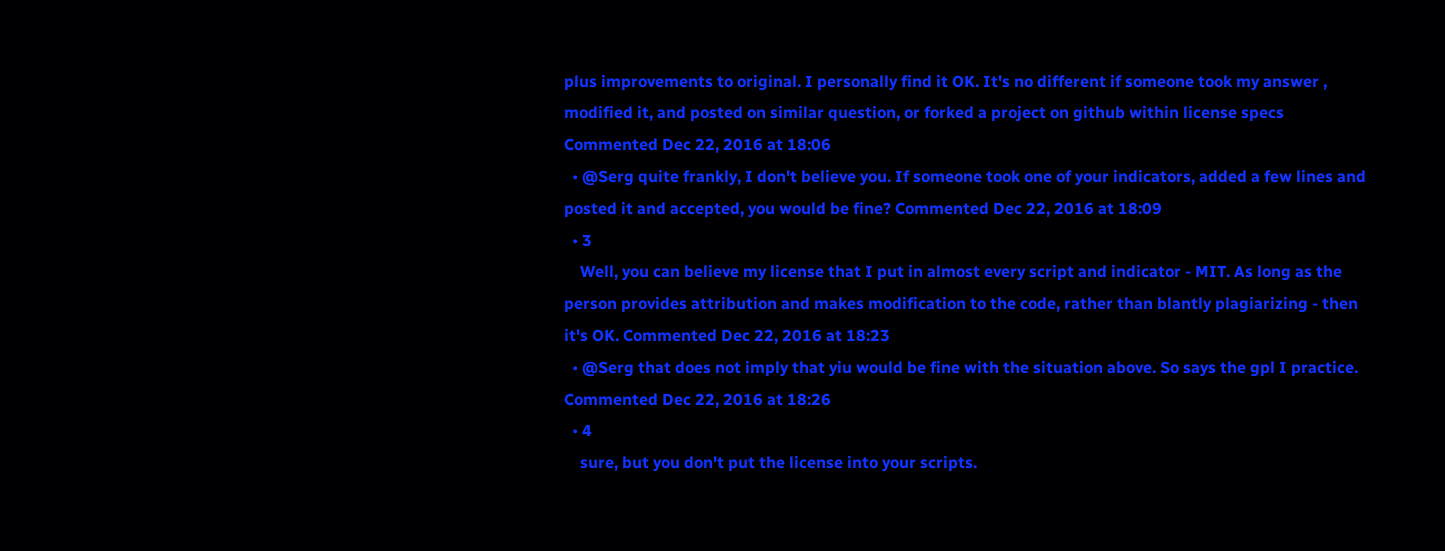plus improvements to original. I personally find it OK. It's no different if someone took my answer , modified it, and posted on similar question, or forked a project on github within license specs Commented Dec 22, 2016 at 18:06
  • @Serg quite frankly, I don't believe you. If someone took one of your indicators, added a few lines and posted it and accepted, you would be fine? Commented Dec 22, 2016 at 18:09
  • 3
    Well, you can believe my license that I put in almost every script and indicator - MIT. As long as the person provides attribution and makes modification to the code, rather than blantly plagiarizing - then it's OK. Commented Dec 22, 2016 at 18:23
  • @Serg that does not imply that yiu would be fine with the situation above. So says the gpl I practice. Commented Dec 22, 2016 at 18:26
  • 4
    sure, but you don't put the license into your scripts.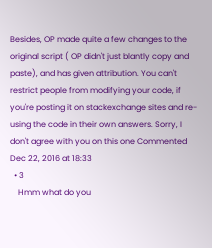Besides, OP made quite a few changes to the original script ( OP didn't just blantly copy and paste), and has given attribution. You can't restrict people from modifying your code, if you're posting it on stackexchange sites and re-using the code in their own answers. Sorry, I don't agree with you on this one Commented Dec 22, 2016 at 18:33
  • 3
    Hmm what do you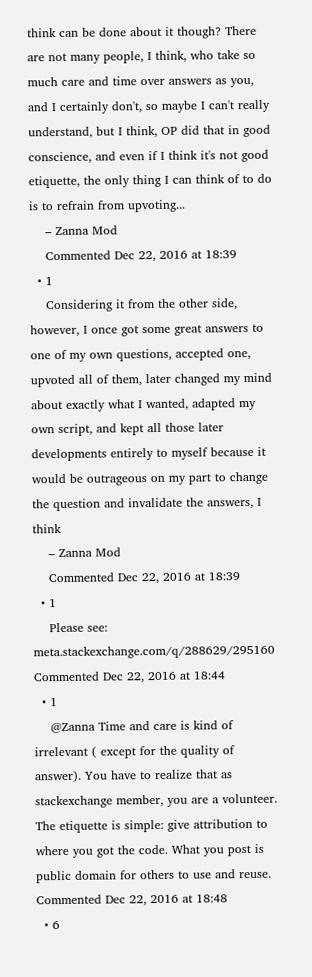think can be done about it though? There are not many people, I think, who take so much care and time over answers as you, and I certainly don't, so maybe I can't really understand, but I think, OP did that in good conscience, and even if I think it's not good etiquette, the only thing I can think of to do is to refrain from upvoting...
    – Zanna Mod
    Commented Dec 22, 2016 at 18:39
  • 1
    Considering it from the other side, however, I once got some great answers to one of my own questions, accepted one, upvoted all of them, later changed my mind about exactly what I wanted, adapted my own script, and kept all those later developments entirely to myself because it would be outrageous on my part to change the question and invalidate the answers, I think
    – Zanna Mod
    Commented Dec 22, 2016 at 18:39
  • 1
    Please see: meta.stackexchange.com/q/288629/295160 Commented Dec 22, 2016 at 18:44
  • 1
    @Zanna Time and care is kind of irrelevant ( except for the quality of answer). You have to realize that as stackexchange member, you are a volunteer. The etiquette is simple: give attribution to where you got the code. What you post is public domain for others to use and reuse. Commented Dec 22, 2016 at 18:48
  • 6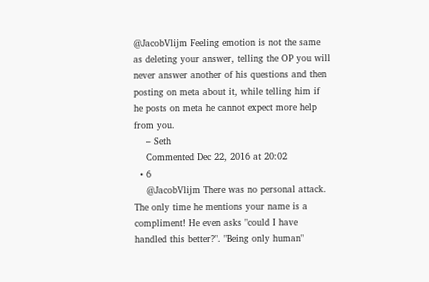@JacobVlijm Feeling emotion is not the same as deleting your answer, telling the OP you will never answer another of his questions and then posting on meta about it, while telling him if he posts on meta he cannot expect more help from you.
    – Seth
    Commented Dec 22, 2016 at 20:02
  • 6
    @JacobVlijm There was no personal attack. The only time he mentions your name is a compliment! He even asks "could I have handled this better?". "Being only human"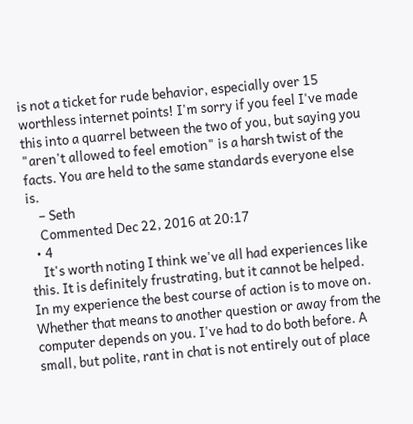is not a ticket for rude behavior, especially over 15 worthless internet points! I'm sorry if you feel I've made this into a quarrel between the two of you, but saying you "aren't allowed to feel emotion" is a harsh twist of the facts. You are held to the same standards everyone else is.
    – Seth
    Commented Dec 22, 2016 at 20:17
  • 4
    It's worth noting I think we've all had experiences like this. It is definitely frustrating, but it cannot be helped. In my experience the best course of action is to move on. Whether that means to another question or away from the computer depends on you. I've had to do both before. A small, but polite, rant in chat is not entirely out of place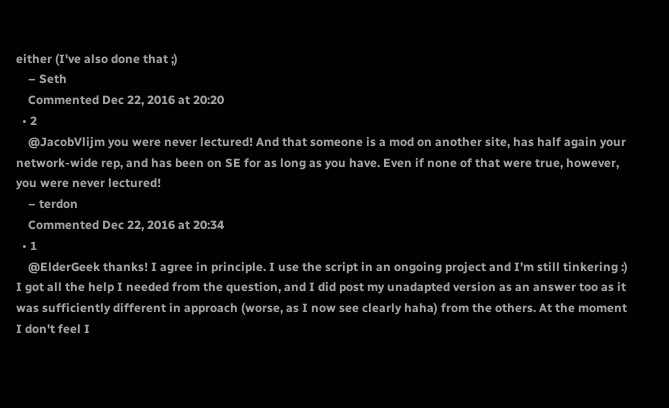either (I've also done that ;)
    – Seth
    Commented Dec 22, 2016 at 20:20
  • 2
    @JacobVlijm you were never lectured! And that someone is a mod on another site, has half again your network-wide rep, and has been on SE for as long as you have. Even if none of that were true, however, you were never lectured!
    – terdon
    Commented Dec 22, 2016 at 20:34
  • 1
    @ElderGeek thanks! I agree in principle. I use the script in an ongoing project and I'm still tinkering :) I got all the help I needed from the question, and I did post my unadapted version as an answer too as it was sufficiently different in approach (worse, as I now see clearly haha) from the others. At the moment I don't feel I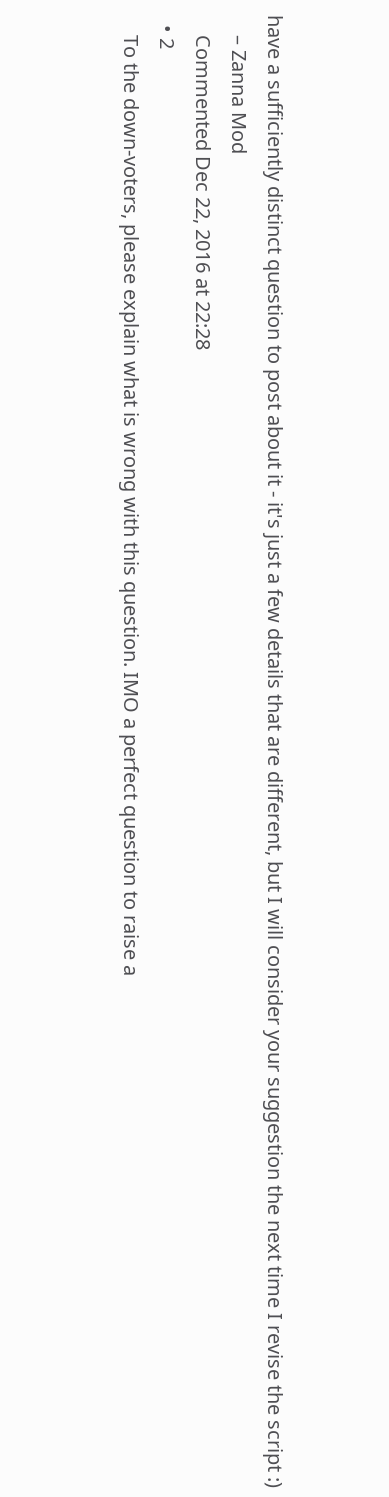have a sufficiently distinct question to post about it - it's just a few details that are different, but I will consider your suggestion the next time I revise the script :)
    – Zanna Mod
    Commented Dec 22, 2016 at 22:28
  • 2
    To the down-voters, please explain what is wrong with this question. IMO a perfect question to raise a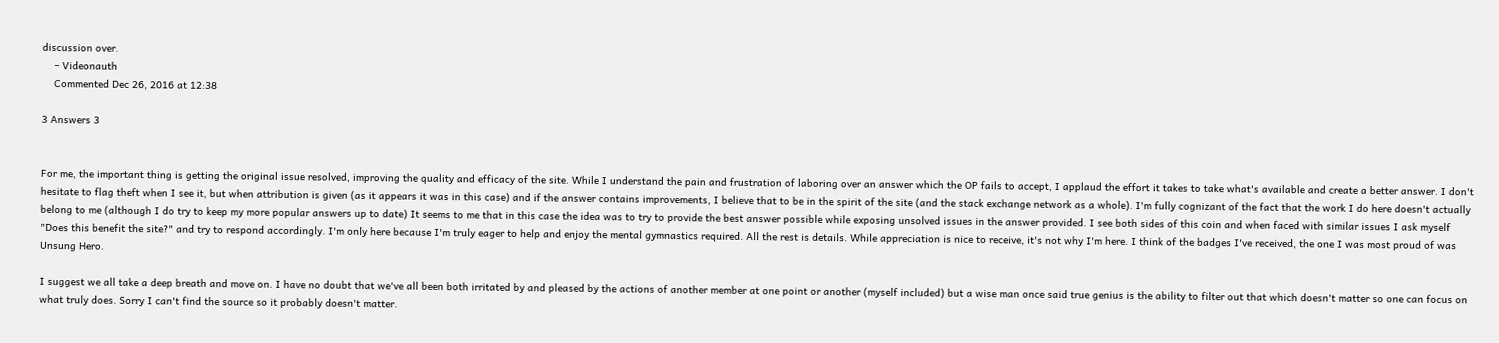discussion over.
    – Videonauth
    Commented Dec 26, 2016 at 12:38

3 Answers 3


For me, the important thing is getting the original issue resolved, improving the quality and efficacy of the site. While I understand the pain and frustration of laboring over an answer which the OP fails to accept, I applaud the effort it takes to take what's available and create a better answer. I don't hesitate to flag theft when I see it, but when attribution is given (as it appears it was in this case) and if the answer contains improvements, I believe that to be in the spirit of the site (and the stack exchange network as a whole). I'm fully cognizant of the fact that the work I do here doesn't actually belong to me (although I do try to keep my more popular answers up to date) It seems to me that in this case the idea was to try to provide the best answer possible while exposing unsolved issues in the answer provided. I see both sides of this coin and when faced with similar issues I ask myself "Does this benefit the site?" and try to respond accordingly. I'm only here because I'm truly eager to help and enjoy the mental gymnastics required. All the rest is details. While appreciation is nice to receive, it's not why I'm here. I think of the badges I've received, the one I was most proud of was Unsung Hero.

I suggest we all take a deep breath and move on. I have no doubt that we've all been both irritated by and pleased by the actions of another member at one point or another (myself included) but a wise man once said true genius is the ability to filter out that which doesn't matter so one can focus on what truly does. Sorry I can't find the source so it probably doesn't matter.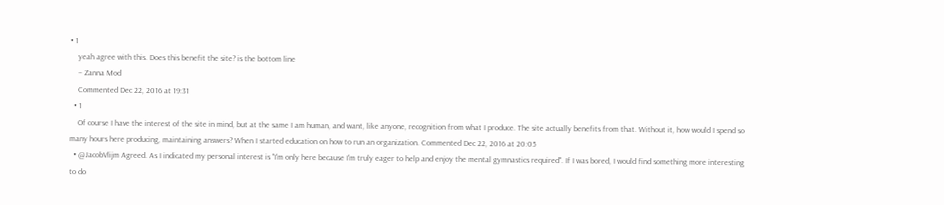• 1
    yeah agree with this. Does this benefit the site? is the bottom line
    – Zanna Mod
    Commented Dec 22, 2016 at 19:31
  • 1
    Of course I have the interest of the site in mind, but at the same I am human, and want, like anyone, recognition from what I produce. The site actually benefits from that. Without it, how would I spend so many hours here producing, maintaining answers? When I started education on how to run an organization. Commented Dec 22, 2016 at 20:05
  • @JacobVlijm Agreed. As I indicated my personal interest is "I'm only here because I'm truly eager to help and enjoy the mental gymnastics required". If I was bored, I would find something more interesting to do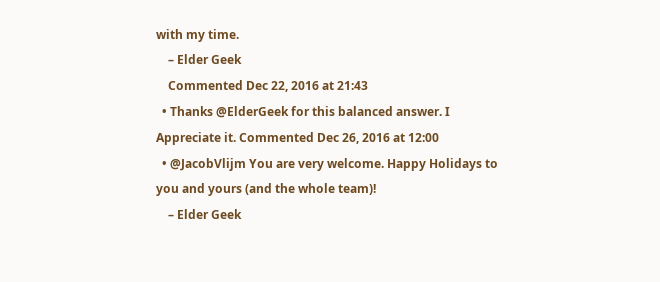with my time.
    – Elder Geek
    Commented Dec 22, 2016 at 21:43
  • Thanks @ElderGeek for this balanced answer. I Appreciate it. Commented Dec 26, 2016 at 12:00
  • @JacobVlijm You are very welcome. Happy Holidays to you and yours (and the whole team)!
    – Elder Geek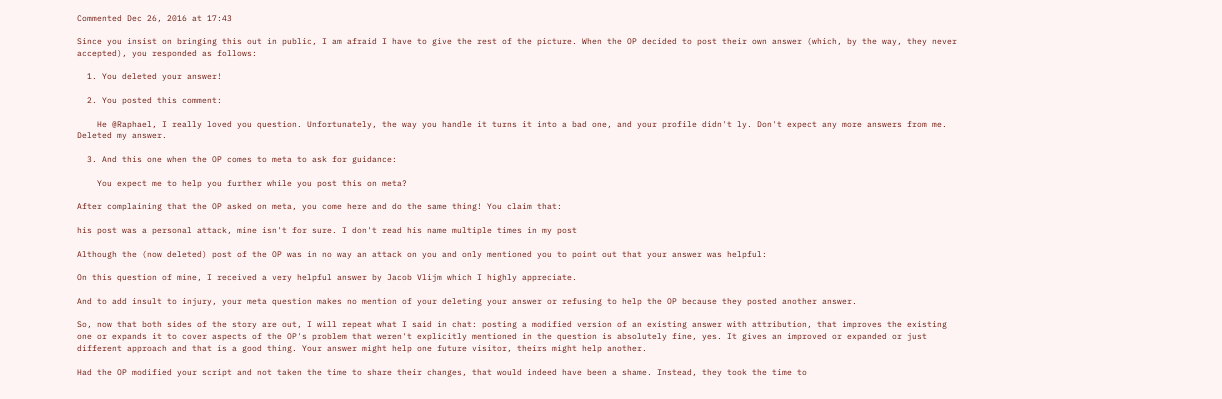Commented Dec 26, 2016 at 17:43

Since you insist on bringing this out in public, I am afraid I have to give the rest of the picture. When the OP decided to post their own answer (which, by the way, they never accepted), you responded as follows:

  1. You deleted your answer!

  2. You posted this comment:

    He @Raphael, I really loved you question. Unfortunately, the way you handle it turns it into a bad one, and your profile didn't ly. Don't expect any more answers from me. Deleted my answer.

  3. And this one when the OP comes to meta to ask for guidance:

    You expect me to help you further while you post this on meta?

After complaining that the OP asked on meta, you come here and do the same thing! You claim that:

his post was a personal attack, mine isn't for sure. I don't read his name multiple times in my post

Although the (now deleted) post of the OP was in no way an attack on you and only mentioned you to point out that your answer was helpful:

On this question of mine, I received a very helpful answer by Jacob Vlijm which I highly appreciate.

And to add insult to injury, your meta question makes no mention of your deleting your answer or refusing to help the OP because they posted another answer.

So, now that both sides of the story are out, I will repeat what I said in chat: posting a modified version of an existing answer with attribution, that improves the existing one or expands it to cover aspects of the OP's problem that weren't explicitly mentioned in the question is absolutely fine, yes. It gives an improved or expanded or just different approach and that is a good thing. Your answer might help one future visitor, theirs might help another.

Had the OP modified your script and not taken the time to share their changes, that would indeed have been a shame. Instead, they took the time to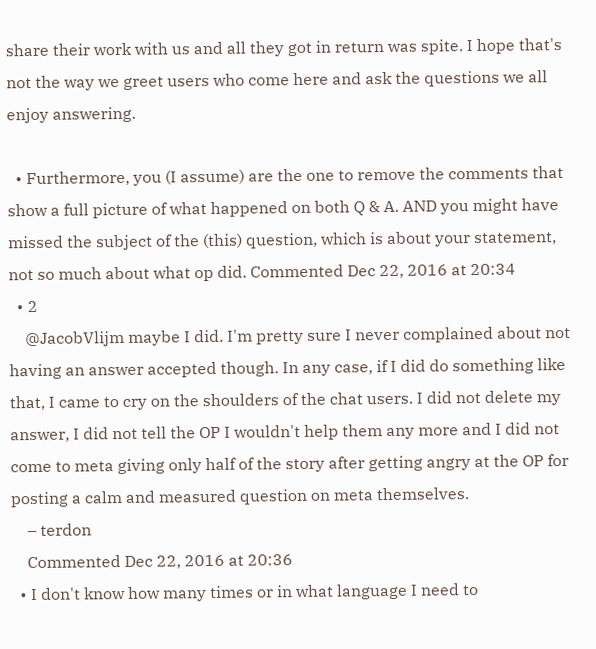share their work with us and all they got in return was spite. I hope that's not the way we greet users who come here and ask the questions we all enjoy answering.

  • Furthermore, you (I assume) are the one to remove the comments that show a full picture of what happened on both Q & A. AND you might have missed the subject of the (this) question, which is about your statement, not so much about what op did. Commented Dec 22, 2016 at 20:34
  • 2
    @JacobVlijm maybe I did. I'm pretty sure I never complained about not having an answer accepted though. In any case, if I did do something like that, I came to cry on the shoulders of the chat users. I did not delete my answer, I did not tell the OP I wouldn't help them any more and I did not come to meta giving only half of the story after getting angry at the OP for posting a calm and measured question on meta themselves.
    – terdon
    Commented Dec 22, 2016 at 20:36
  • I don't know how many times or in what language I need to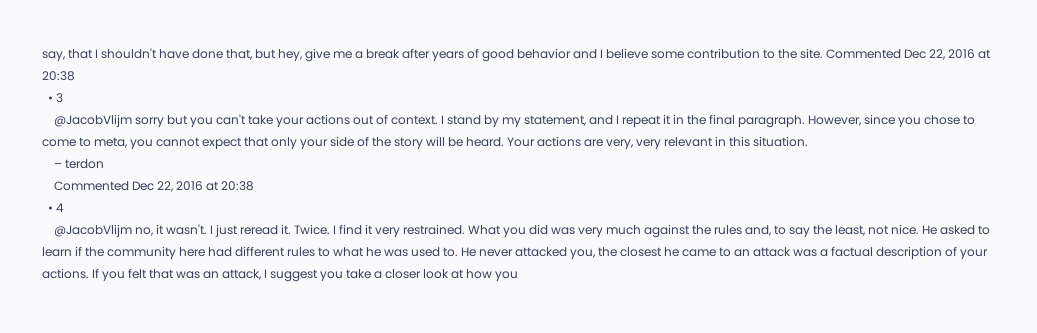say, that I shouldn't have done that, but hey, give me a break after years of good behavior and I believe some contribution to the site. Commented Dec 22, 2016 at 20:38
  • 3
    @JacobVlijm sorry but you can't take your actions out of context. I stand by my statement, and I repeat it in the final paragraph. However, since you chose to come to meta, you cannot expect that only your side of the story will be heard. Your actions are very, very relevant in this situation.
    – terdon
    Commented Dec 22, 2016 at 20:38
  • 4
    @JacobVlijm no, it wasn't. I just reread it. Twice. I find it very restrained. What you did was very much against the rules and, to say the least, not nice. He asked to learn if the community here had different rules to what he was used to. He never attacked you, the closest he came to an attack was a factual description of your actions. If you felt that was an attack, I suggest you take a closer look at how you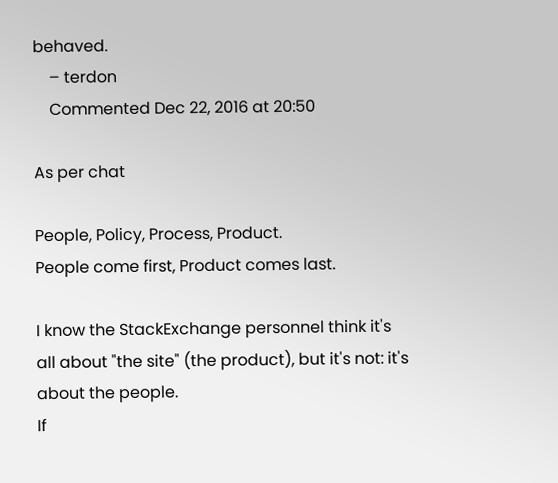behaved.
    – terdon
    Commented Dec 22, 2016 at 20:50

As per chat

People, Policy, Process, Product.
People come first, Product comes last.

I know the StackExchange personnel think it's all about "the site" (the product), but it's not: it's about the people.
If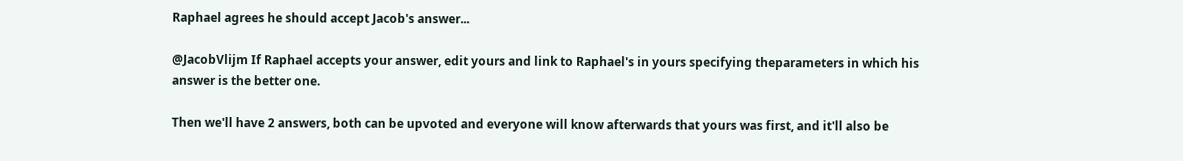Raphael agrees he should accept Jacob's answer...

@JacobVlijm If Raphael accepts your answer, edit yours and link to Raphael's in yours specifying theparameters in which his answer is the better one.

Then we'll have 2 answers, both can be upvoted and everyone will know afterwards that yours was first, and it'll also be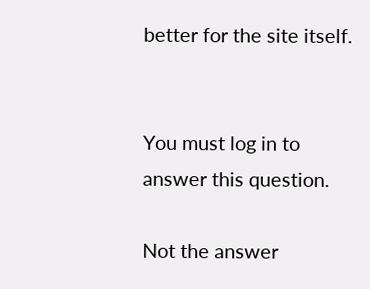better for the site itself.


You must log in to answer this question.

Not the answer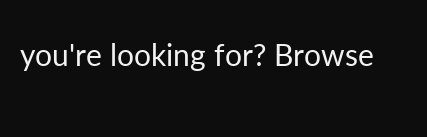you're looking for? Browse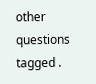other questions tagged .